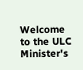Welcome to the ULC Minister's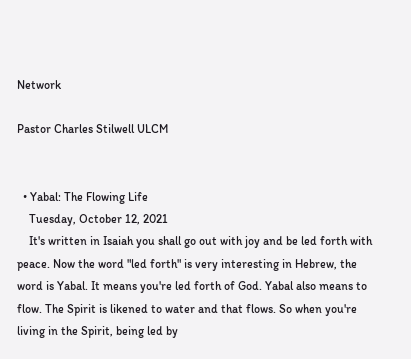Network

Pastor Charles Stilwell ULCM


  • Yabal: The Flowing Life
    Tuesday, October 12, 2021
    It's written in Isaiah you shall go out with joy and be led forth with peace. Now the word "led forth" is very interesting in Hebrew, the word is Yabal. It means you're led forth of God. Yabal also means to flow. The Spirit is likened to water and that flows. So when you're living in the Spirit, being led by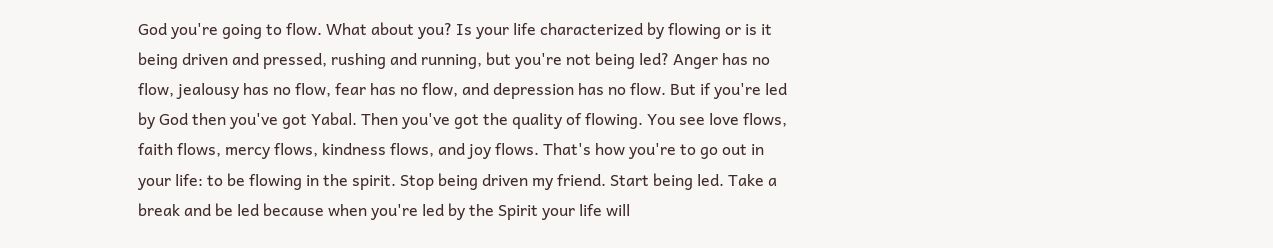God you're going to flow. What about you? Is your life characterized by flowing or is it being driven and pressed, rushing and running, but you're not being led? Anger has no flow, jealousy has no flow, fear has no flow, and depression has no flow. But if you're led by God then you've got Yabal. Then you've got the quality of flowing. You see love flows, faith flows, mercy flows, kindness flows, and joy flows. That's how you're to go out in your life: to be flowing in the spirit. Stop being driven my friend. Start being led. Take a break and be led because when you're led by the Spirit your life will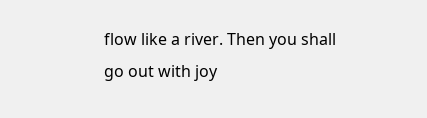flow like a river. Then you shall go out with joy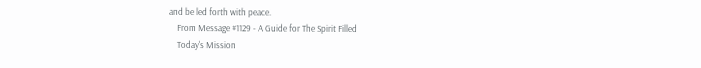and be led forth with peace.
    From Message #1129 - A Guide for The Spirit Filled
    Today's Mission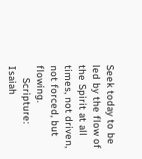Seek today to be led by the flow of the Spirit at all times, not driven, not forced, but flowing.
    Scripture: Isaiah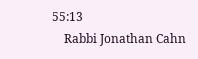55:13
    Rabbi Jonathan Cahn